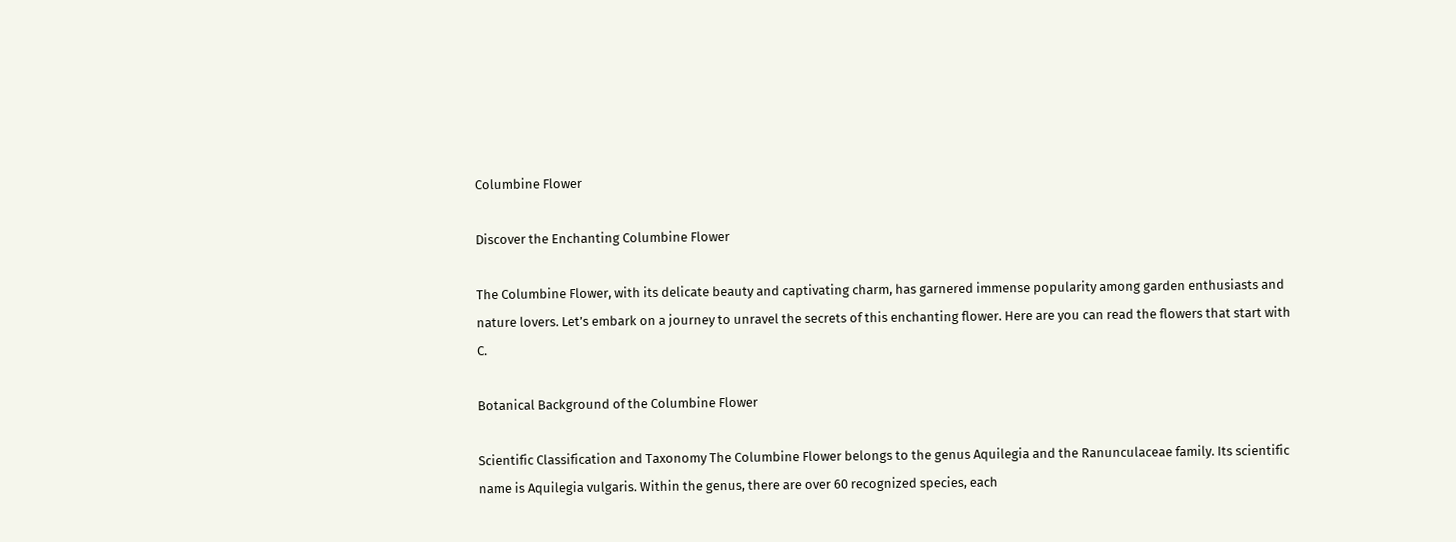Columbine Flower

Discover the Enchanting Columbine Flower

The Columbine Flower, with its delicate beauty and captivating charm, has garnered immense popularity among garden enthusiasts and nature lovers. Let’s embark on a journey to unravel the secrets of this enchanting flower. Here are you can read the flowers that start with C.

Botanical Background of the Columbine Flower

Scientific Classification and Taxonomy The Columbine Flower belongs to the genus Aquilegia and the Ranunculaceae family. Its scientific name is Aquilegia vulgaris. Within the genus, there are over 60 recognized species, each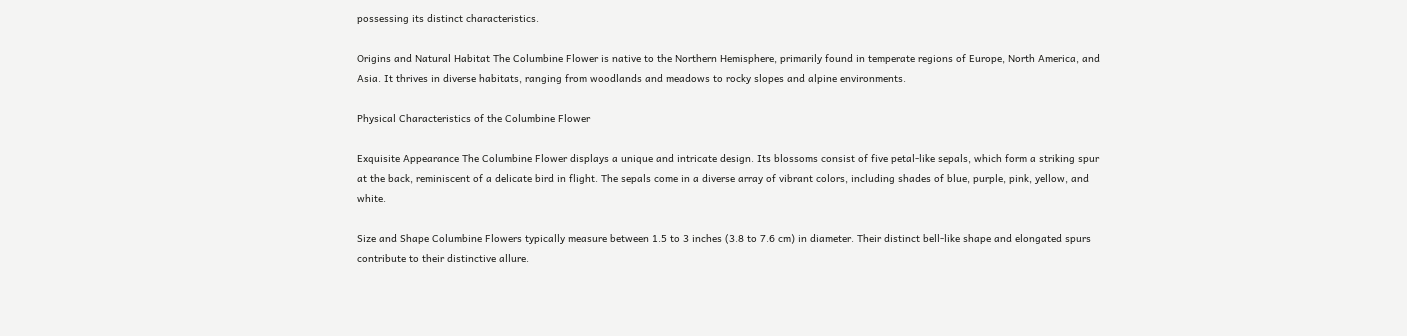possessing its distinct characteristics.

Origins and Natural Habitat The Columbine Flower is native to the Northern Hemisphere, primarily found in temperate regions of Europe, North America, and Asia. It thrives in diverse habitats, ranging from woodlands and meadows to rocky slopes and alpine environments.

Physical Characteristics of the Columbine Flower

Exquisite Appearance The Columbine Flower displays a unique and intricate design. Its blossoms consist of five petal-like sepals, which form a striking spur at the back, reminiscent of a delicate bird in flight. The sepals come in a diverse array of vibrant colors, including shades of blue, purple, pink, yellow, and white.

Size and Shape Columbine Flowers typically measure between 1.5 to 3 inches (3.8 to 7.6 cm) in diameter. Their distinct bell-like shape and elongated spurs contribute to their distinctive allure.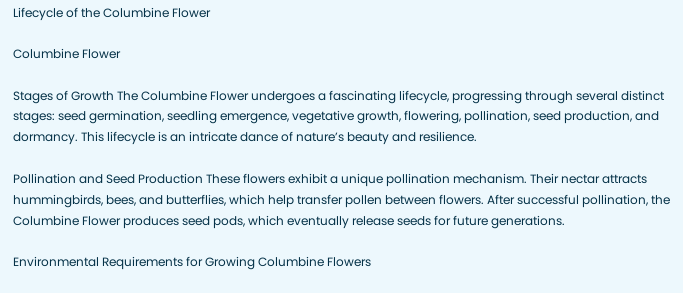Lifecycle of the Columbine Flower

Columbine Flower

Stages of Growth The Columbine Flower undergoes a fascinating lifecycle, progressing through several distinct stages: seed germination, seedling emergence, vegetative growth, flowering, pollination, seed production, and dormancy. This lifecycle is an intricate dance of nature’s beauty and resilience.

Pollination and Seed Production These flowers exhibit a unique pollination mechanism. Their nectar attracts hummingbirds, bees, and butterflies, which help transfer pollen between flowers. After successful pollination, the Columbine Flower produces seed pods, which eventually release seeds for future generations.

Environmental Requirements for Growing Columbine Flowers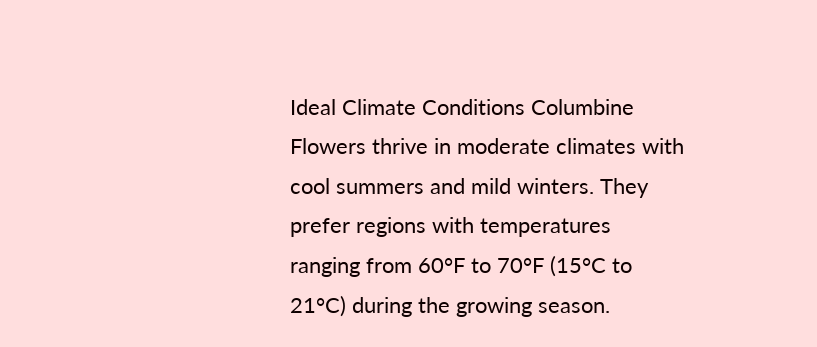Ideal Climate Conditions Columbine Flowers thrive in moderate climates with cool summers and mild winters. They prefer regions with temperatures ranging from 60°F to 70°F (15°C to 21°C) during the growing season.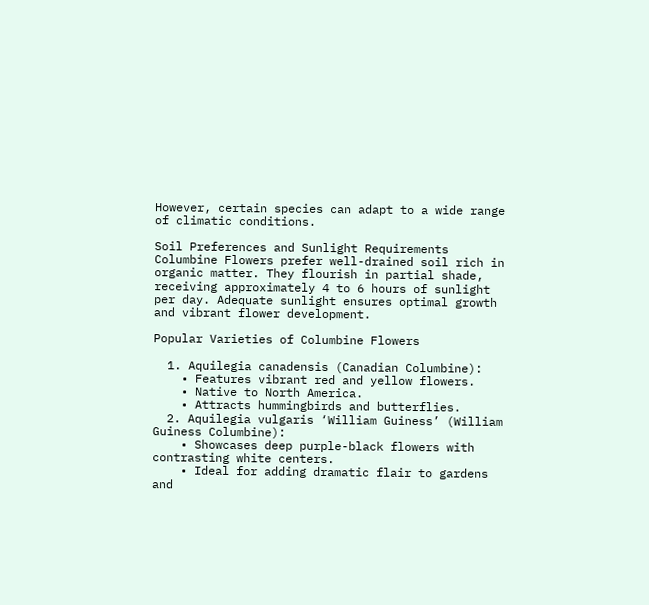However, certain species can adapt to a wide range of climatic conditions.

Soil Preferences and Sunlight Requirements Columbine Flowers prefer well-drained soil rich in organic matter. They flourish in partial shade, receiving approximately 4 to 6 hours of sunlight per day. Adequate sunlight ensures optimal growth and vibrant flower development.

Popular Varieties of Columbine Flowers

  1. Aquilegia canadensis (Canadian Columbine):
    • Features vibrant red and yellow flowers.
    • Native to North America.
    • Attracts hummingbirds and butterflies.
  2. Aquilegia vulgaris ‘William Guiness’ (William Guiness Columbine):
    • Showcases deep purple-black flowers with contrasting white centers.
    • Ideal for adding dramatic flair to gardens and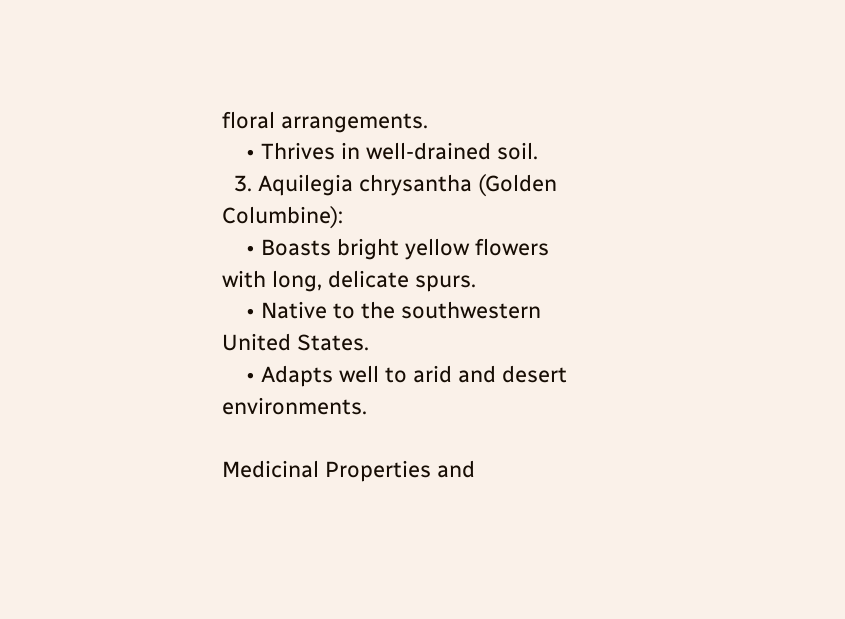floral arrangements.
    • Thrives in well-drained soil.
  3. Aquilegia chrysantha (Golden Columbine):
    • Boasts bright yellow flowers with long, delicate spurs.
    • Native to the southwestern United States.
    • Adapts well to arid and desert environments.

Medicinal Properties and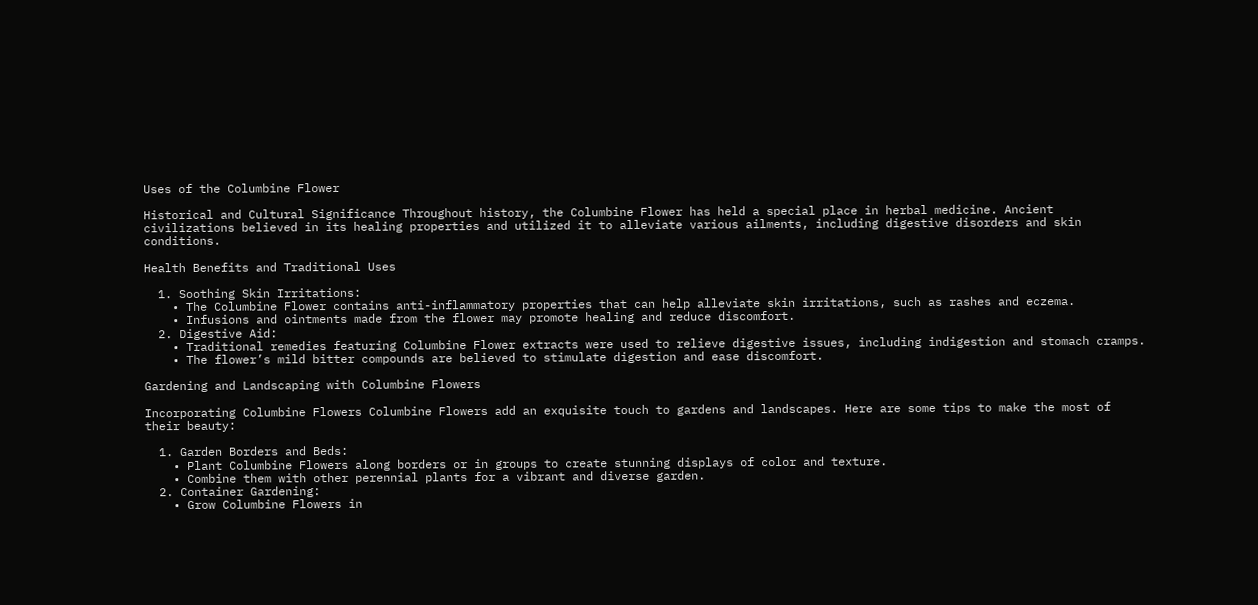Uses of the Columbine Flower

Historical and Cultural Significance Throughout history, the Columbine Flower has held a special place in herbal medicine. Ancient civilizations believed in its healing properties and utilized it to alleviate various ailments, including digestive disorders and skin conditions.

Health Benefits and Traditional Uses

  1. Soothing Skin Irritations:
    • The Columbine Flower contains anti-inflammatory properties that can help alleviate skin irritations, such as rashes and eczema.
    • Infusions and ointments made from the flower may promote healing and reduce discomfort.
  2. Digestive Aid:
    • Traditional remedies featuring Columbine Flower extracts were used to relieve digestive issues, including indigestion and stomach cramps.
    • The flower’s mild bitter compounds are believed to stimulate digestion and ease discomfort.

Gardening and Landscaping with Columbine Flowers

Incorporating Columbine Flowers Columbine Flowers add an exquisite touch to gardens and landscapes. Here are some tips to make the most of their beauty:

  1. Garden Borders and Beds:
    • Plant Columbine Flowers along borders or in groups to create stunning displays of color and texture.
    • Combine them with other perennial plants for a vibrant and diverse garden.
  2. Container Gardening:
    • Grow Columbine Flowers in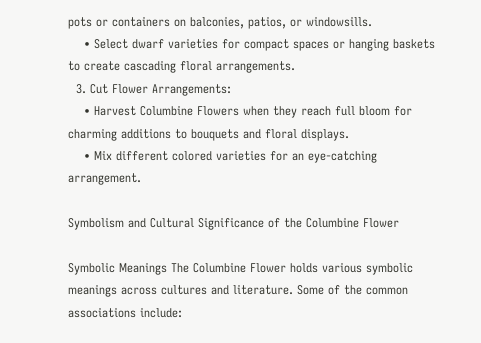pots or containers on balconies, patios, or windowsills.
    • Select dwarf varieties for compact spaces or hanging baskets to create cascading floral arrangements.
  3. Cut Flower Arrangements:
    • Harvest Columbine Flowers when they reach full bloom for charming additions to bouquets and floral displays.
    • Mix different colored varieties for an eye-catching arrangement.

Symbolism and Cultural Significance of the Columbine Flower

Symbolic Meanings The Columbine Flower holds various symbolic meanings across cultures and literature. Some of the common associations include: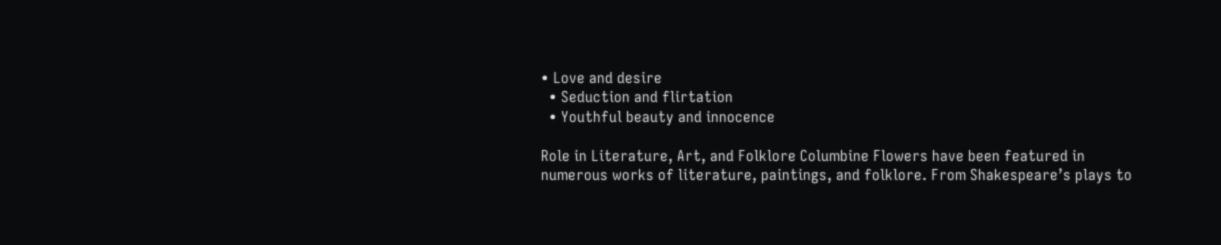• Love and desire
  • Seduction and flirtation
  • Youthful beauty and innocence

Role in Literature, Art, and Folklore Columbine Flowers have been featured in numerous works of literature, paintings, and folklore. From Shakespeare’s plays to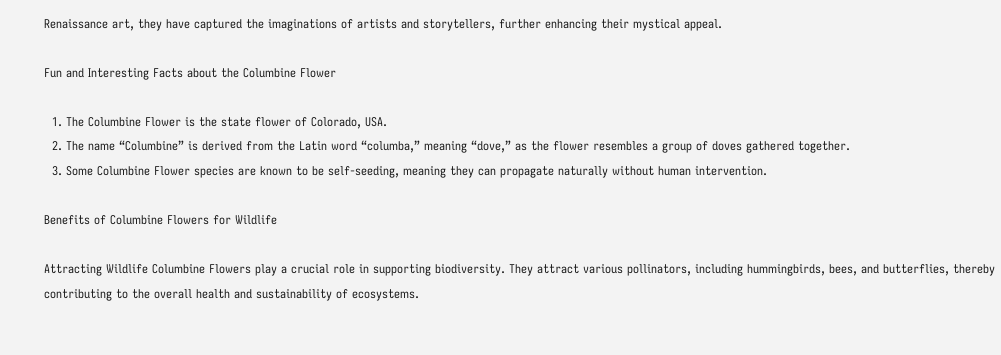Renaissance art, they have captured the imaginations of artists and storytellers, further enhancing their mystical appeal.

Fun and Interesting Facts about the Columbine Flower

  1. The Columbine Flower is the state flower of Colorado, USA.
  2. The name “Columbine” is derived from the Latin word “columba,” meaning “dove,” as the flower resembles a group of doves gathered together.
  3. Some Columbine Flower species are known to be self-seeding, meaning they can propagate naturally without human intervention.

Benefits of Columbine Flowers for Wildlife

Attracting Wildlife Columbine Flowers play a crucial role in supporting biodiversity. They attract various pollinators, including hummingbirds, bees, and butterflies, thereby contributing to the overall health and sustainability of ecosystems.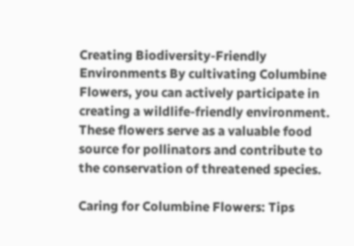Creating Biodiversity-Friendly Environments By cultivating Columbine Flowers, you can actively participate in creating a wildlife-friendly environment. These flowers serve as a valuable food source for pollinators and contribute to the conservation of threatened species.

Caring for Columbine Flowers: Tips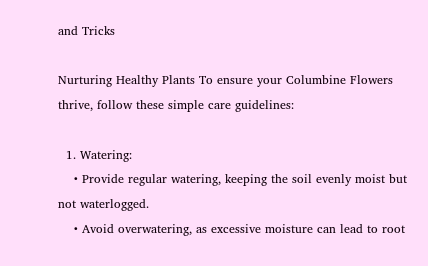and Tricks

Nurturing Healthy Plants To ensure your Columbine Flowers thrive, follow these simple care guidelines:

  1. Watering:
    • Provide regular watering, keeping the soil evenly moist but not waterlogged.
    • Avoid overwatering, as excessive moisture can lead to root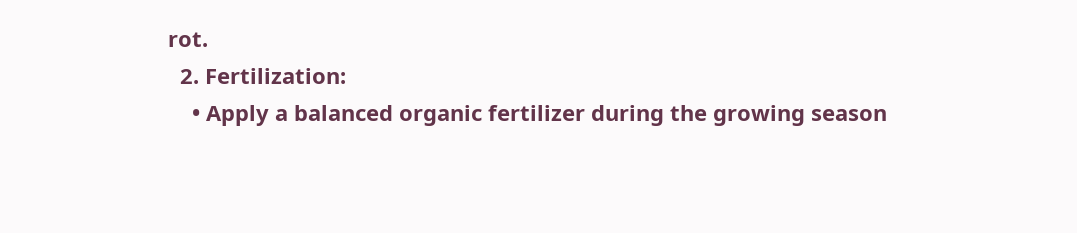rot.
  2. Fertilization:
    • Apply a balanced organic fertilizer during the growing season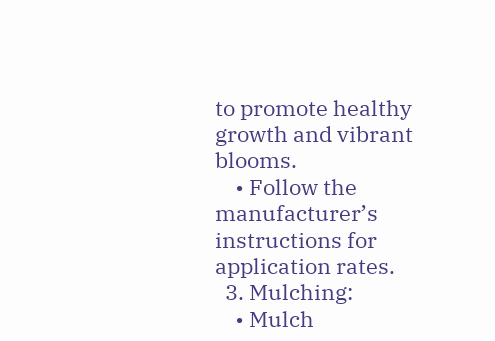to promote healthy growth and vibrant blooms.
    • Follow the manufacturer’s instructions for application rates.
  3. Mulching:
    • Mulch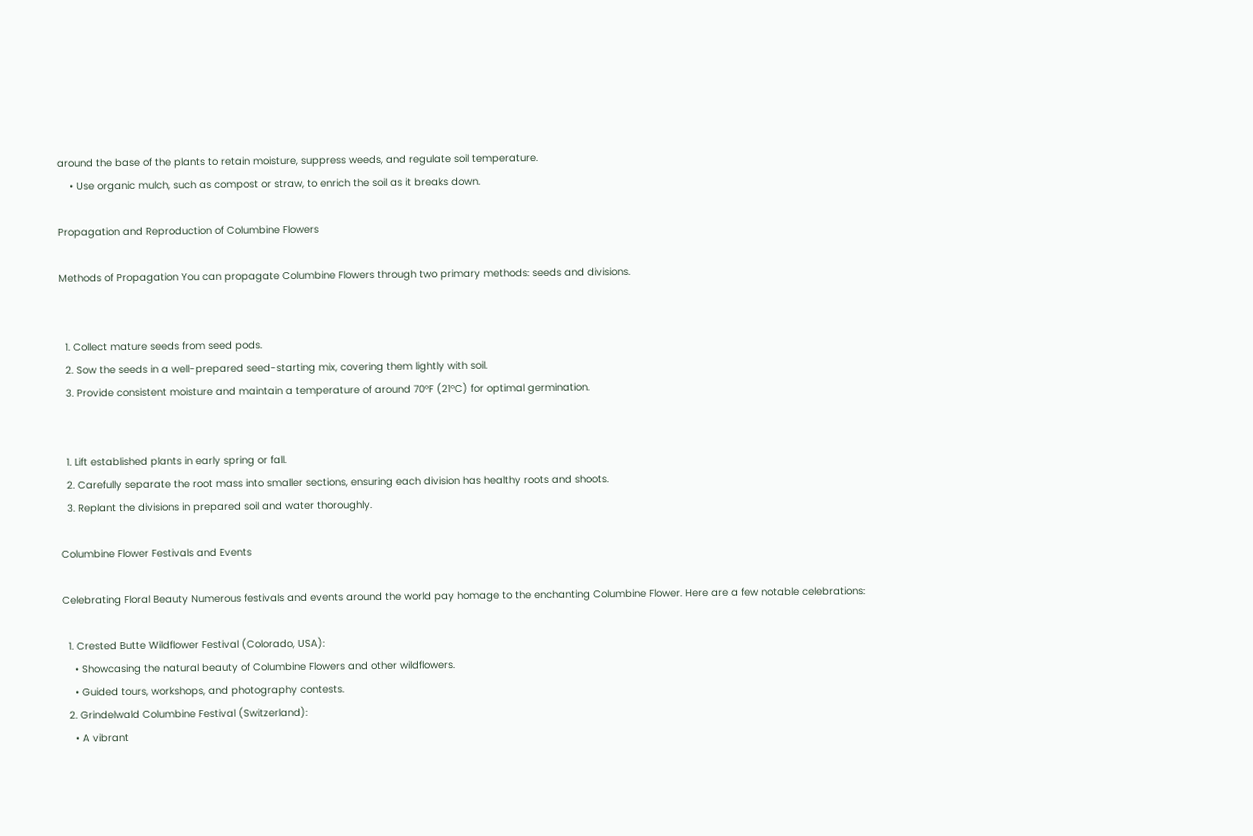around the base of the plants to retain moisture, suppress weeds, and regulate soil temperature.
    • Use organic mulch, such as compost or straw, to enrich the soil as it breaks down.

Propagation and Reproduction of Columbine Flowers

Methods of Propagation You can propagate Columbine Flowers through two primary methods: seeds and divisions.


  1. Collect mature seeds from seed pods.
  2. Sow the seeds in a well-prepared seed-starting mix, covering them lightly with soil.
  3. Provide consistent moisture and maintain a temperature of around 70°F (21°C) for optimal germination.


  1. Lift established plants in early spring or fall.
  2. Carefully separate the root mass into smaller sections, ensuring each division has healthy roots and shoots.
  3. Replant the divisions in prepared soil and water thoroughly.

Columbine Flower Festivals and Events

Celebrating Floral Beauty Numerous festivals and events around the world pay homage to the enchanting Columbine Flower. Here are a few notable celebrations:

  1. Crested Butte Wildflower Festival (Colorado, USA):
    • Showcasing the natural beauty of Columbine Flowers and other wildflowers.
    • Guided tours, workshops, and photography contests.
  2. Grindelwald Columbine Festival (Switzerland):
    • A vibrant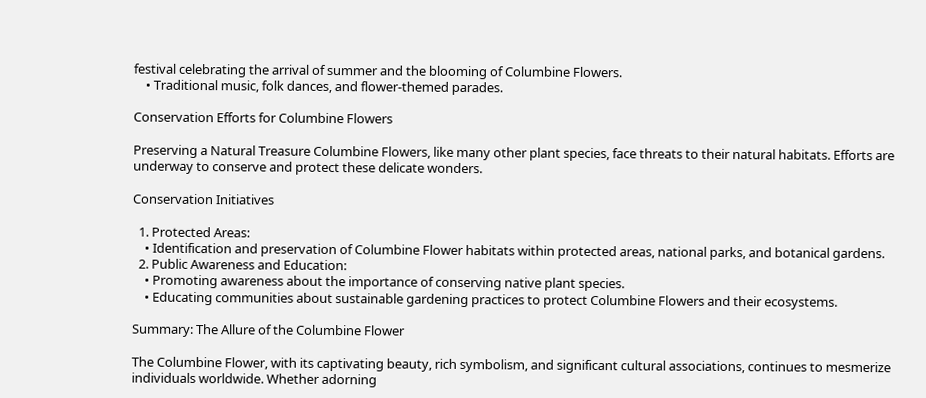festival celebrating the arrival of summer and the blooming of Columbine Flowers.
    • Traditional music, folk dances, and flower-themed parades.

Conservation Efforts for Columbine Flowers

Preserving a Natural Treasure Columbine Flowers, like many other plant species, face threats to their natural habitats. Efforts are underway to conserve and protect these delicate wonders.

Conservation Initiatives

  1. Protected Areas:
    • Identification and preservation of Columbine Flower habitats within protected areas, national parks, and botanical gardens.
  2. Public Awareness and Education:
    • Promoting awareness about the importance of conserving native plant species.
    • Educating communities about sustainable gardening practices to protect Columbine Flowers and their ecosystems.

Summary: The Allure of the Columbine Flower

The Columbine Flower, with its captivating beauty, rich symbolism, and significant cultural associations, continues to mesmerize individuals worldwide. Whether adorning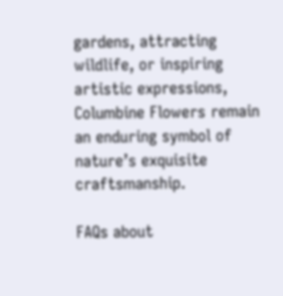gardens, attracting wildlife, or inspiring artistic expressions, Columbine Flowers remain an enduring symbol of nature’s exquisite craftsmanship.

FAQs about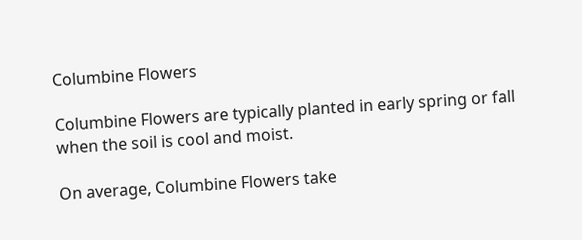Columbine Flowers

Columbine Flowers are typically planted in early spring or fall when the soil is cool and moist.

On average, Columbine Flowers take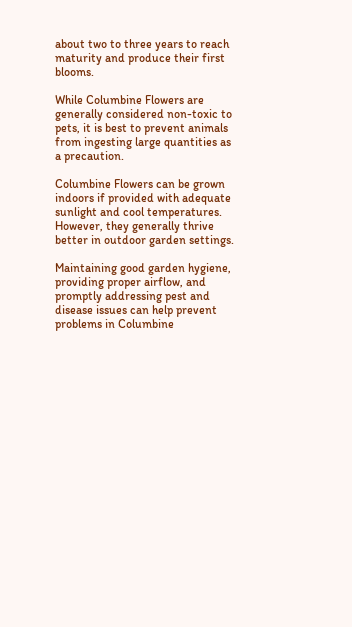about two to three years to reach maturity and produce their first blooms.

While Columbine Flowers are generally considered non-toxic to pets, it is best to prevent animals from ingesting large quantities as a precaution.

Columbine Flowers can be grown indoors if provided with adequate sunlight and cool temperatures. However, they generally thrive better in outdoor garden settings.

Maintaining good garden hygiene, providing proper airflow, and promptly addressing pest and disease issues can help prevent problems in Columbine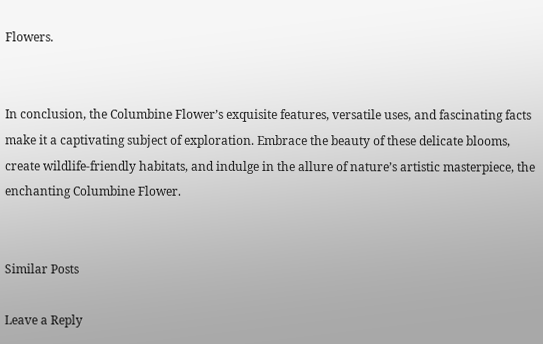Flowers.


In conclusion, the Columbine Flower’s exquisite features, versatile uses, and fascinating facts make it a captivating subject of exploration. Embrace the beauty of these delicate blooms, create wildlife-friendly habitats, and indulge in the allure of nature’s artistic masterpiece, the enchanting Columbine Flower.


Similar Posts

Leave a Reply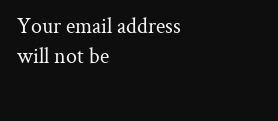Your email address will not be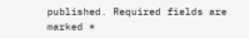published. Required fields are marked *